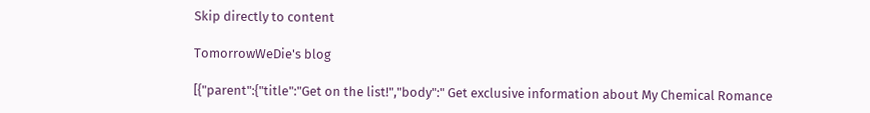Skip directly to content

TomorrowWeDie's blog

[{"parent":{"title":"Get on the list!","body":" Get exclusive information about My Chemical Romance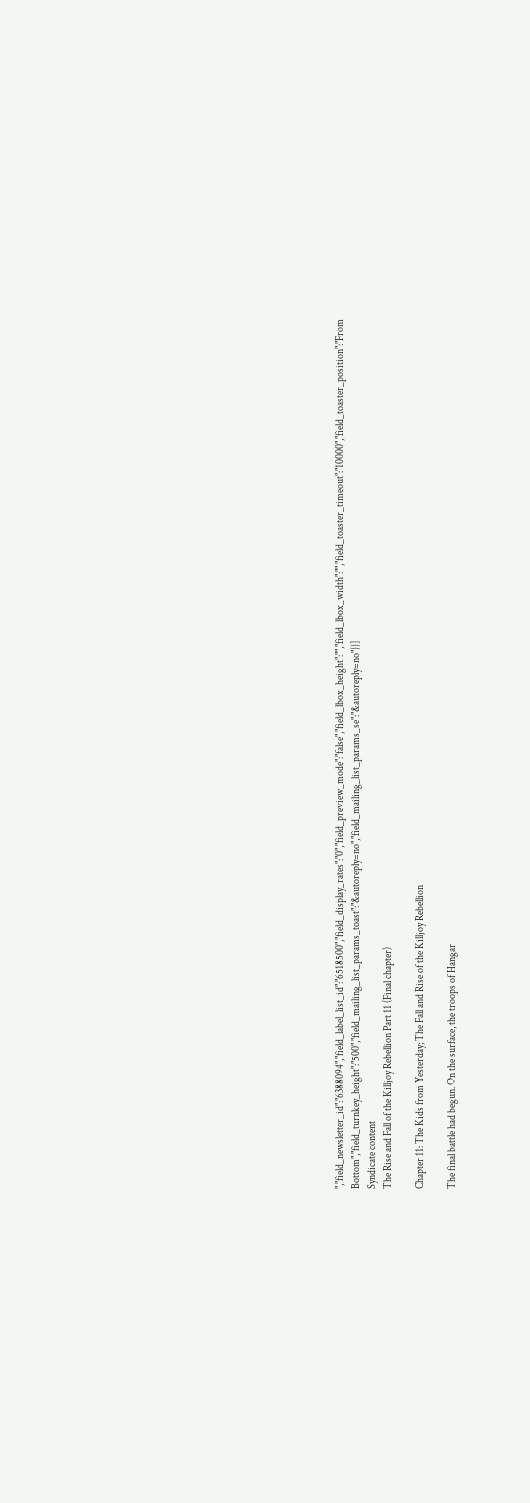","field_newsletter_id":"6388094","field_label_list_id":"6518500","field_display_rates":"0","field_preview_mode":"false","field_lbox_height":"","field_lbox_width":"","field_toaster_timeout":"10000","field_toaster_position":"From Bottom","field_turnkey_height":"500","field_mailing_list_params_toast":"&autoreply=no","field_mailing_list_params_se":"&autoreply=no"}}]
Syndicate content
The Rise and Fall of the Killjoy Rebellion Part 11 (Final chapter)

Chapter 11: The Kids from Yesterday; The Fall and Rise of the Killjoy Rebellion

The final battle had begun. On the surface, the troops of Hangar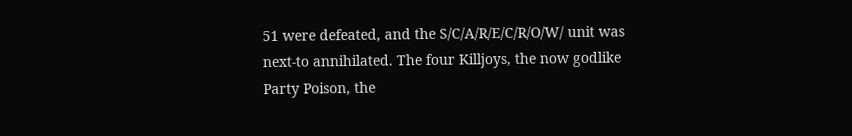51 were defeated, and the S/C/A/R/E/C/R/O/W/ unit was next-to annihilated. The four Killjoys, the now godlike Party Poison, the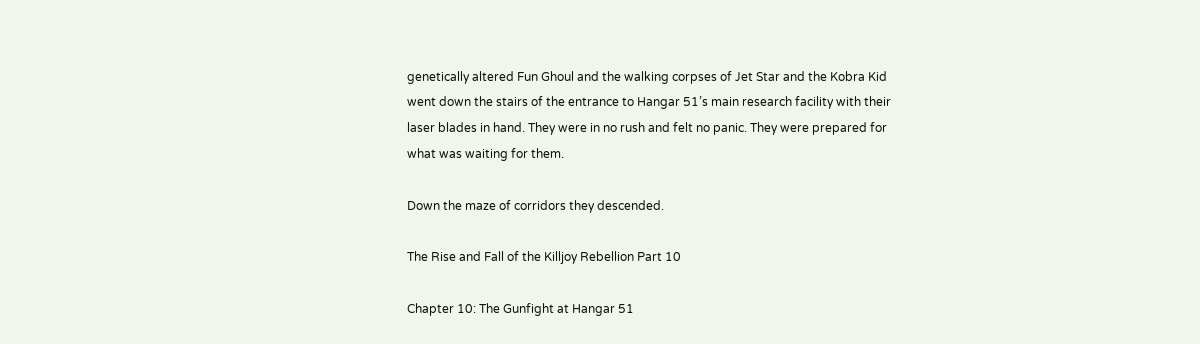genetically altered Fun Ghoul and the walking corpses of Jet Star and the Kobra Kid went down the stairs of the entrance to Hangar 51’s main research facility with their laser blades in hand. They were in no rush and felt no panic. They were prepared for what was waiting for them.

Down the maze of corridors they descended.

The Rise and Fall of the Killjoy Rebellion Part 10

Chapter 10: The Gunfight at Hangar 51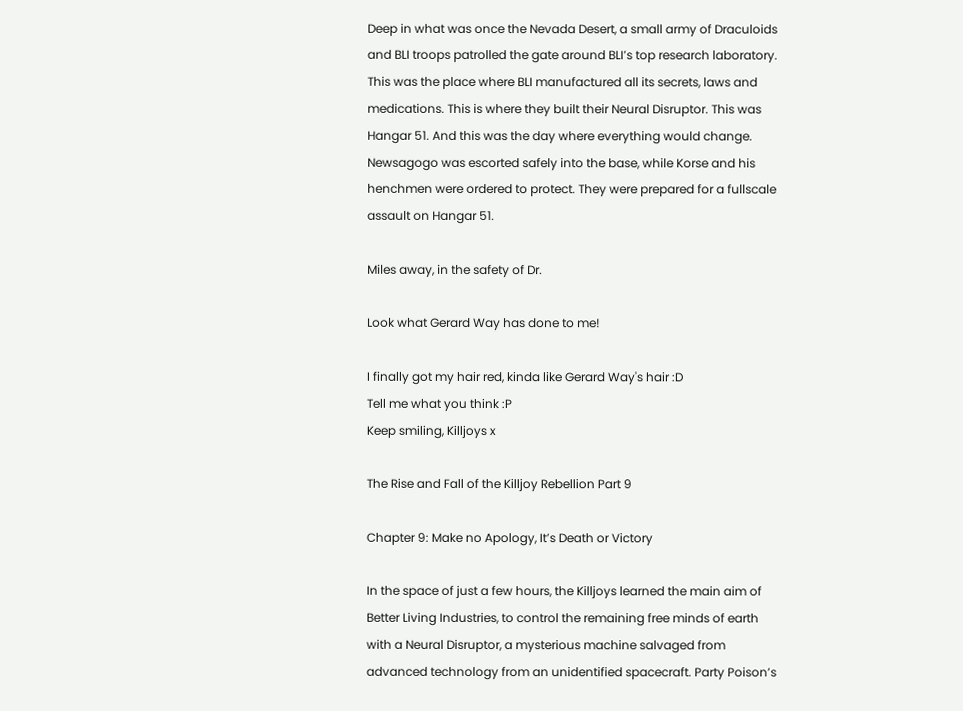Deep in what was once the Nevada Desert, a small army of Draculoids and BLI troops patrolled the gate around BLI’s top research laboratory. This was the place where BLI manufactured all its secrets, laws and medications. This is where they built their Neural Disruptor. This was Hangar 51. And this was the day where everything would change. Newsagogo was escorted safely into the base, while Korse and his henchmen were ordered to protect. They were prepared for a fullscale assault on Hangar 51.

Miles away, in the safety of Dr.

Look what Gerard Way has done to me!

I finally got my hair red, kinda like Gerard Way's hair :D
Tell me what you think :P
Keep smiling, Killjoys x

The Rise and Fall of the Killjoy Rebellion Part 9

Chapter 9: Make no Apology, It’s Death or Victory

In the space of just a few hours, the Killjoys learned the main aim of Better Living Industries, to control the remaining free minds of earth with a Neural Disruptor, a mysterious machine salvaged from advanced technology from an unidentified spacecraft. Party Poison’s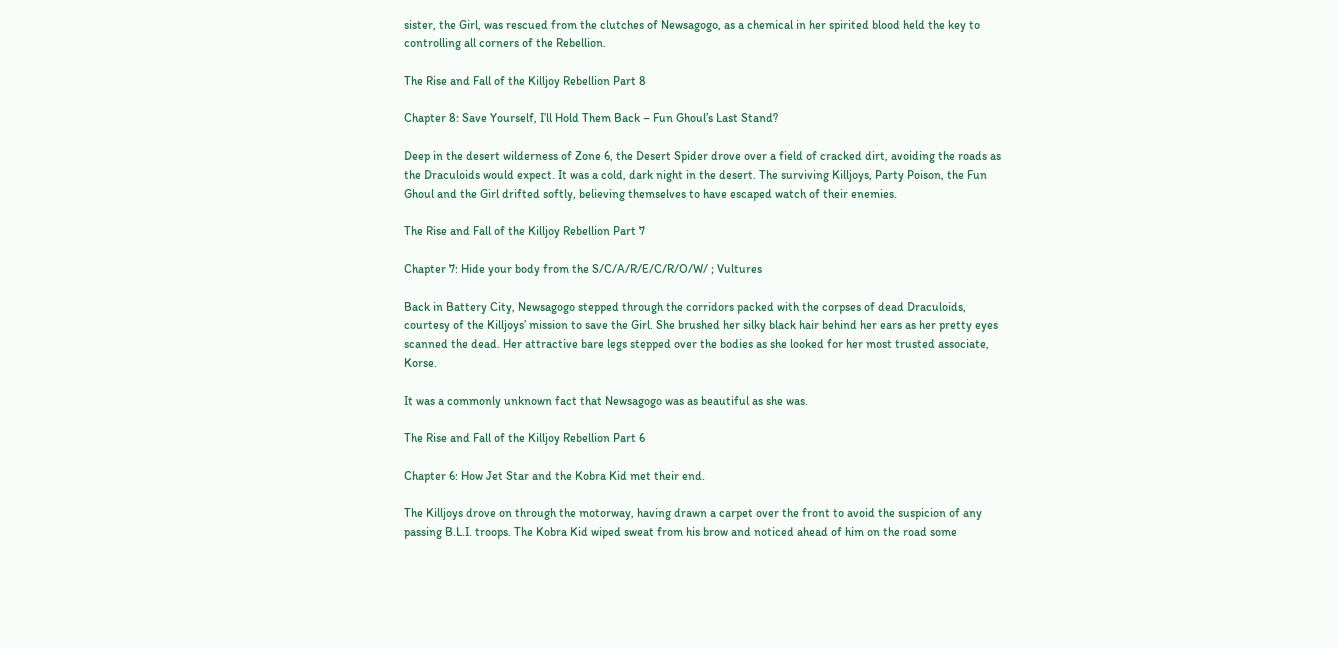sister, the Girl, was rescued from the clutches of Newsagogo, as a chemical in her spirited blood held the key to controlling all corners of the Rebellion.

The Rise and Fall of the Killjoy Rebellion Part 8

Chapter 8: Save Yourself, I’ll Hold Them Back – Fun Ghoul’s Last Stand?

Deep in the desert wilderness of Zone 6, the Desert Spider drove over a field of cracked dirt, avoiding the roads as the Draculoids would expect. It was a cold, dark night in the desert. The surviving Killjoys, Party Poison, the Fun Ghoul and the Girl drifted softly, believing themselves to have escaped watch of their enemies.

The Rise and Fall of the Killjoy Rebellion Part 7

Chapter 7: Hide your body from the S/C/A/R/E/C/R/O/W/ ; Vultures

Back in Battery City, Newsagogo stepped through the corridors packed with the corpses of dead Draculoids, courtesy of the Killjoys’ mission to save the Girl. She brushed her silky black hair behind her ears as her pretty eyes scanned the dead. Her attractive bare legs stepped over the bodies as she looked for her most trusted associate, Korse.

It was a commonly unknown fact that Newsagogo was as beautiful as she was.

The Rise and Fall of the Killjoy Rebellion Part 6

Chapter 6: How Jet Star and the Kobra Kid met their end.

The Killjoys drove on through the motorway, having drawn a carpet over the front to avoid the suspicion of any passing B.L.I. troops. The Kobra Kid wiped sweat from his brow and noticed ahead of him on the road some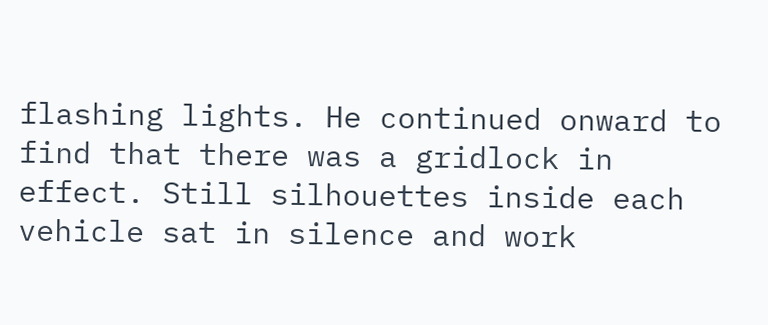flashing lights. He continued onward to find that there was a gridlock in effect. Still silhouettes inside each vehicle sat in silence and work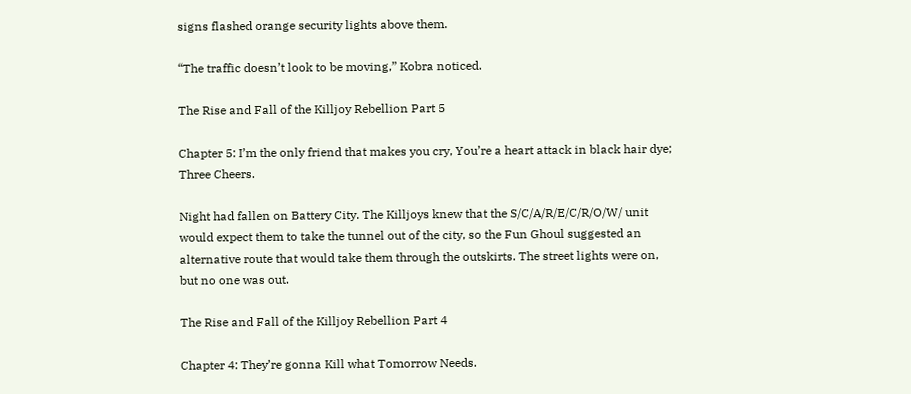signs flashed orange security lights above them.

“The traffic doesn’t look to be moving,” Kobra noticed.

The Rise and Fall of the Killjoy Rebellion Part 5

Chapter 5: I’m the only friend that makes you cry, You’re a heart attack in black hair dye; Three Cheers.

Night had fallen on Battery City. The Killjoys knew that the S/C/A/R/E/C/R/O/W/ unit would expect them to take the tunnel out of the city, so the Fun Ghoul suggested an alternative route that would take them through the outskirts. The street lights were on, but no one was out.

The Rise and Fall of the Killjoy Rebellion Part 4

Chapter 4: They’re gonna Kill what Tomorrow Needs.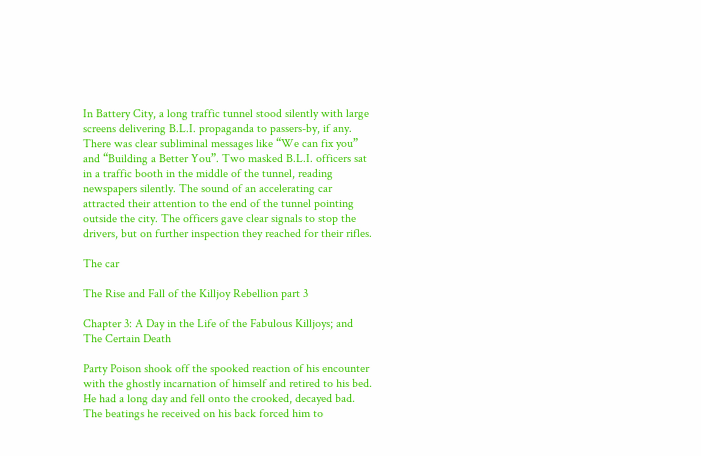In Battery City, a long traffic tunnel stood silently with large screens delivering B.L.I. propaganda to passers-by, if any. There was clear subliminal messages like “We can fix you” and “Building a Better You”. Two masked B.L.I. officers sat in a traffic booth in the middle of the tunnel, reading newspapers silently. The sound of an accelerating car attracted their attention to the end of the tunnel pointing outside the city. The officers gave clear signals to stop the drivers, but on further inspection they reached for their rifles.

The car

The Rise and Fall of the Killjoy Rebellion part 3

Chapter 3: A Day in the Life of the Fabulous Killjoys; and The Certain Death

Party Poison shook off the spooked reaction of his encounter with the ghostly incarnation of himself and retired to his bed. He had a long day and fell onto the crooked, decayed bad. The beatings he received on his back forced him to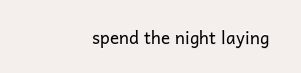spend the night laying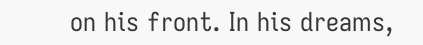on his front. In his dreams,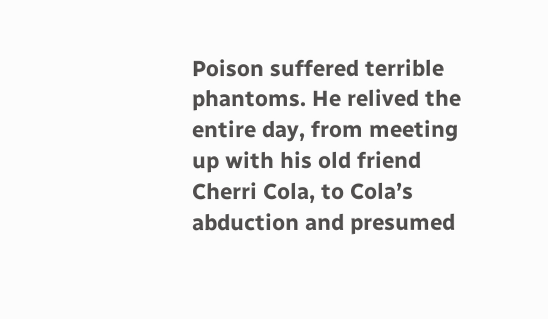Poison suffered terrible phantoms. He relived the entire day, from meeting up with his old friend Cherri Cola, to Cola’s abduction and presumed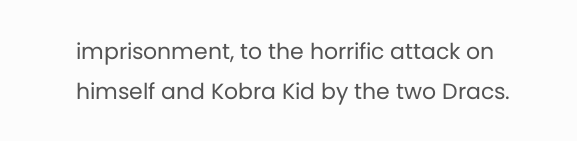imprisonment, to the horrific attack on himself and Kobra Kid by the two Dracs.